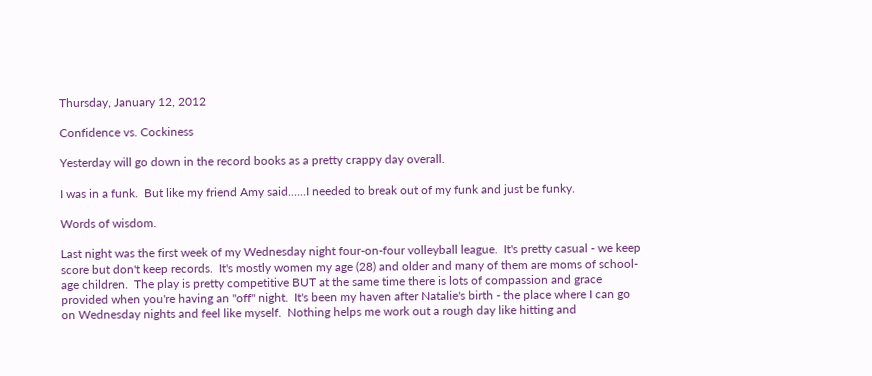Thursday, January 12, 2012

Confidence vs. Cockiness

Yesterday will go down in the record books as a pretty crappy day overall.

I was in a funk.  But like my friend Amy said......I needed to break out of my funk and just be funky.

Words of wisdom.

Last night was the first week of my Wednesday night four-on-four volleyball league.  It's pretty casual - we keep score but don't keep records.  It's mostly women my age (28) and older and many of them are moms of school-age children.  The play is pretty competitive BUT at the same time there is lots of compassion and grace provided when you're having an "off" night.  It's been my haven after Natalie's birth - the place where I can go on Wednesday nights and feel like myself.  Nothing helps me work out a rough day like hitting and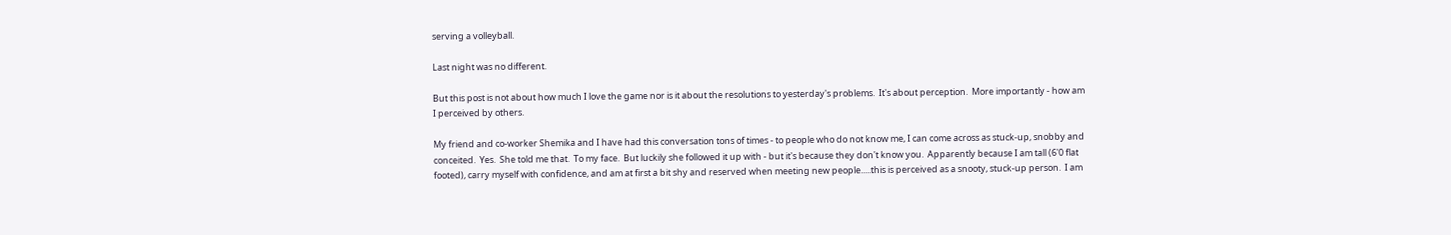serving a volleyball.

Last night was no different.

But this post is not about how much I love the game nor is it about the resolutions to yesterday's problems.  It's about perception.  More importantly - how am I perceived by others.

My friend and co-worker Shemika and I have had this conversation tons of times - to people who do not know me, I can come across as stuck-up, snobby and conceited.  Yes.  She told me that.  To my face.  But luckily she followed it up with - but it's because they don't know you.  Apparently because I am tall (6'0 flat footed), carry myself with confidence, and am at first a bit shy and reserved when meeting new people.....this is perceived as a snooty, stuck-up person.  I am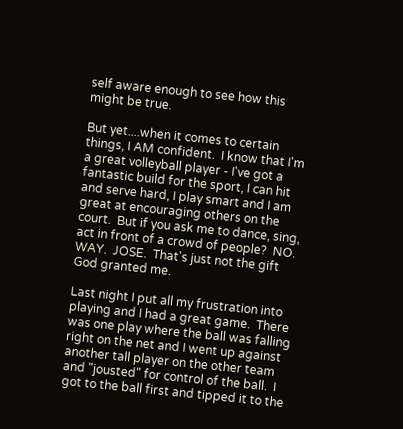self aware enough to see how this might be true.

But yet....when it comes to certain things, I AM confident.  I know that I'm a great volleyball player - I've got a fantastic build for the sport, I can hit and serve hard, I play smart and I am great at encouraging others on the court.  But if you ask me to dance, sing, act in front of a crowd of people?  NO.  WAY.  JOSE.  That's just not the gift God granted me.

Last night I put all my frustration into playing and I had a great game.  There was one play where the ball was falling right on the net and I went up against another tall player on the other team and "jousted" for control of the ball.  I got to the ball first and tipped it to the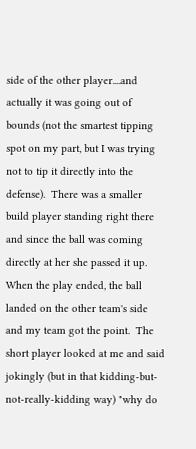side of the other player....and actually it was going out of bounds (not the smartest tipping spot on my part, but I was trying not to tip it directly into the defense).  There was a smaller build player standing right there and since the ball was coming directly at her she passed it up.  When the play ended, the ball landed on the other team's side and my team got the point.  The short player looked at me and said jokingly (but in that kidding-but-not-really-kidding way) "why do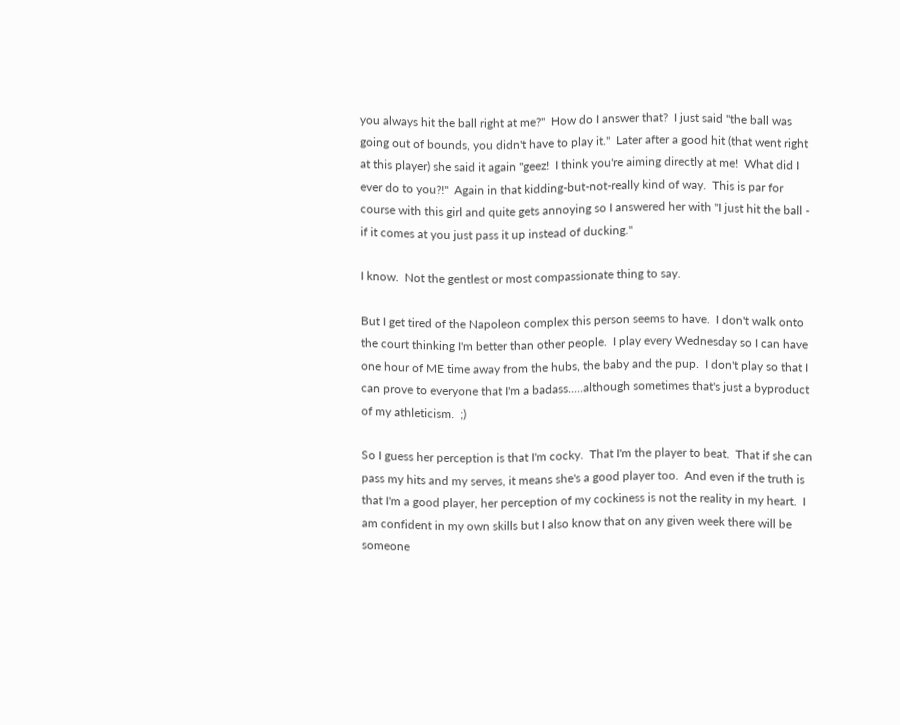you always hit the ball right at me?"  How do I answer that?  I just said "the ball was going out of bounds, you didn't have to play it."  Later after a good hit (that went right at this player) she said it again "geez!  I think you're aiming directly at me!  What did I ever do to you?!"  Again in that kidding-but-not-really kind of way.  This is par for course with this girl and quite gets annoying so I answered her with "I just hit the ball - if it comes at you just pass it up instead of ducking."

I know.  Not the gentlest or most compassionate thing to say.

But I get tired of the Napoleon complex this person seems to have.  I don't walk onto the court thinking I'm better than other people.  I play every Wednesday so I can have one hour of ME time away from the hubs, the baby and the pup.  I don't play so that I can prove to everyone that I'm a badass.....although sometimes that's just a byproduct of my athleticism.  ;)

So I guess her perception is that I'm cocky.  That I'm the player to beat.  That if she can pass my hits and my serves, it means she's a good player too.  And even if the truth is that I'm a good player, her perception of my cockiness is not the reality in my heart.  I am confident in my own skills but I also know that on any given week there will be someone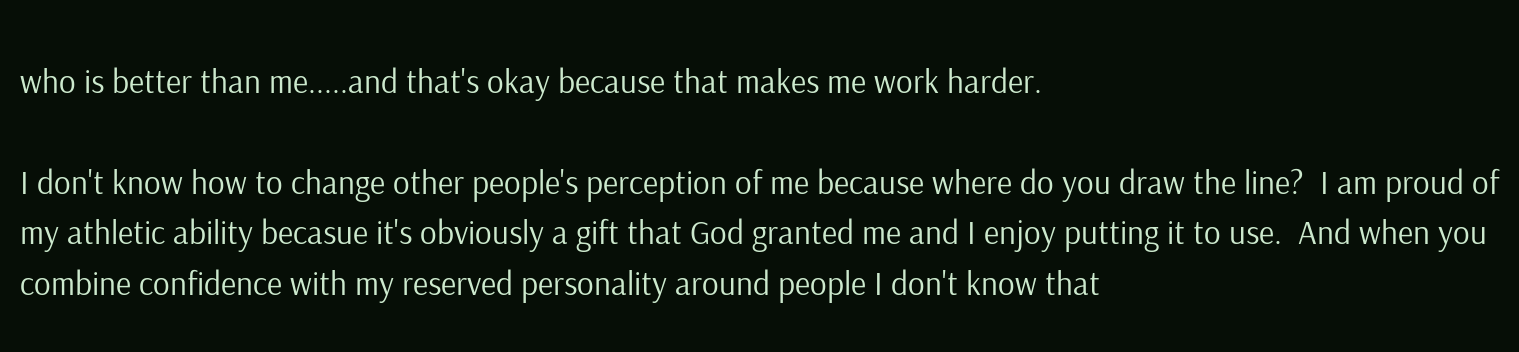who is better than me.....and that's okay because that makes me work harder.

I don't know how to change other people's perception of me because where do you draw the line?  I am proud of my athletic ability becasue it's obviously a gift that God granted me and I enjoy putting it to use.  And when you combine confidence with my reserved personality around people I don't know that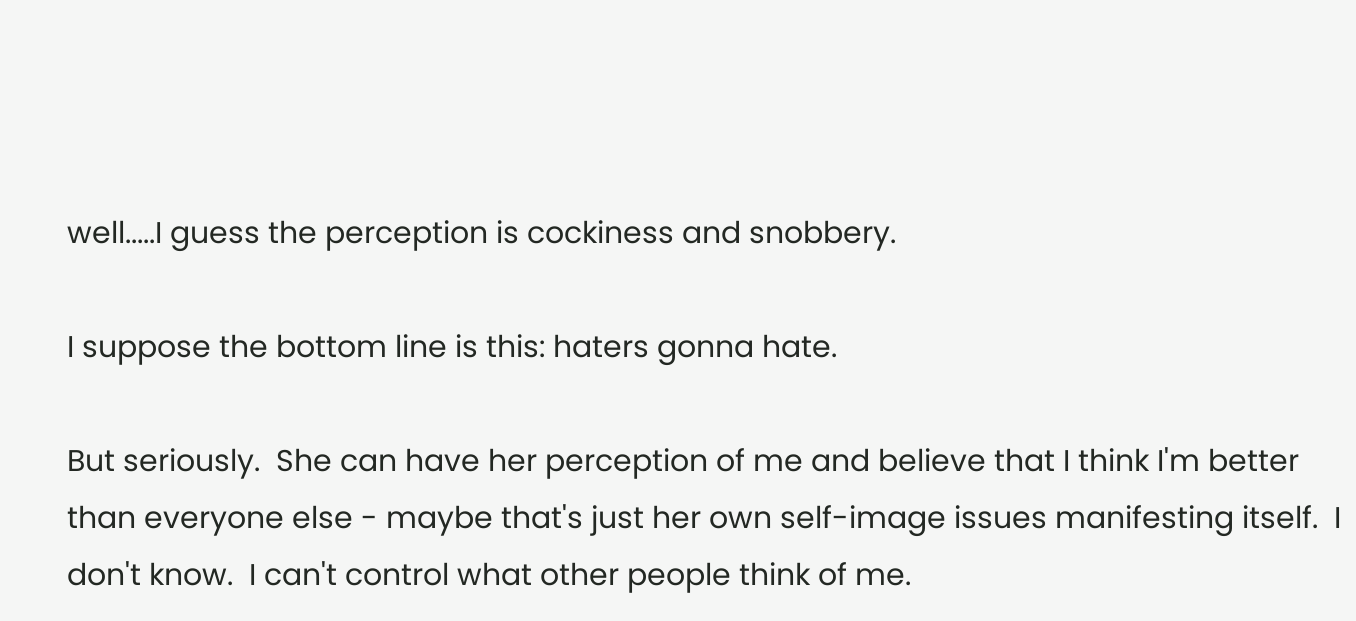well.....I guess the perception is cockiness and snobbery.

I suppose the bottom line is this: haters gonna hate.

But seriously.  She can have her perception of me and believe that I think I'm better than everyone else - maybe that's just her own self-image issues manifesting itself.  I don't know.  I can't control what other people think of me.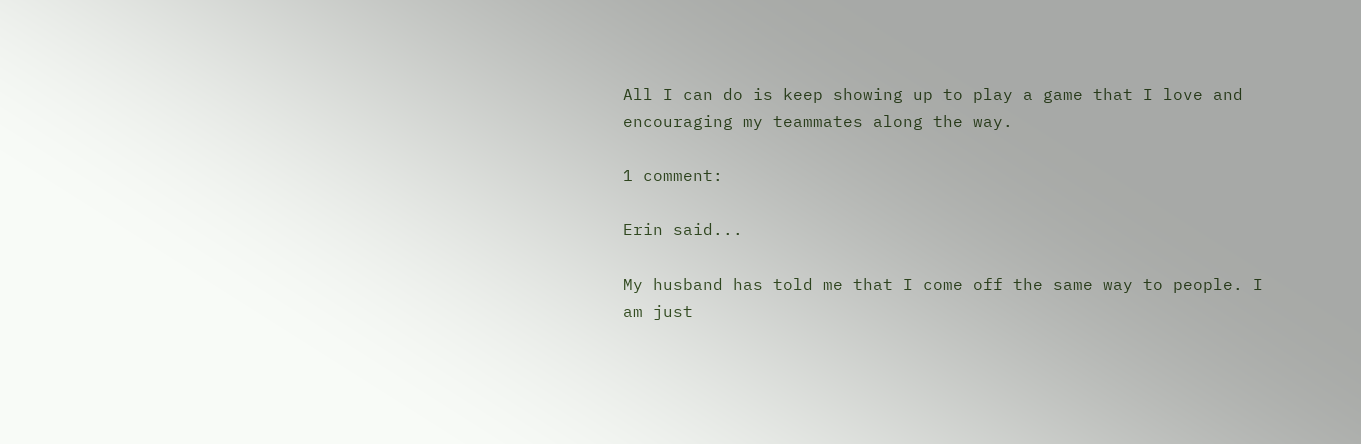All I can do is keep showing up to play a game that I love and encouraging my teammates along the way.

1 comment:

Erin said...

My husband has told me that I come off the same way to people. I am just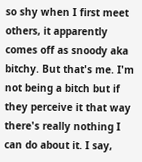so shy when I first meet others, it apparently comes off as snoody aka bitchy. But that's me. I'm not being a bitch but if they perceive it that way there's really nothing I can do about it. I say,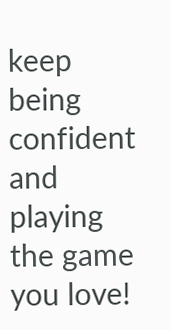keep being confident and playing the game you love!